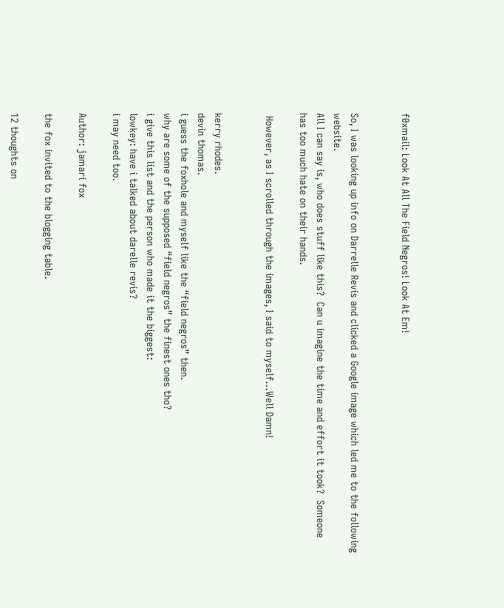f0xmail: Look At All The Field Negros! Look At Em!


So, I was looking up info on Darrelle Revis and clicked a Google image which led me to the following website.
All I can say is, who does stuff like this?  Can u imagine the time and effort it took?  Someone has too much hate on their hands.

 However, as I scrolled through the images, I said to myself…Well Damn!


kerry rhodes.
devin thomas.
i guess the foxhole and myself like the “field negros” then.
why are some of the supposed “field negros” the finest ones tho?
i give this list and the person who made it the biggest:
lowkey: have i talked about darelle revis?
i may need too.

Author: jamari fox

the fox invited to the blogging table.

12 thoughts on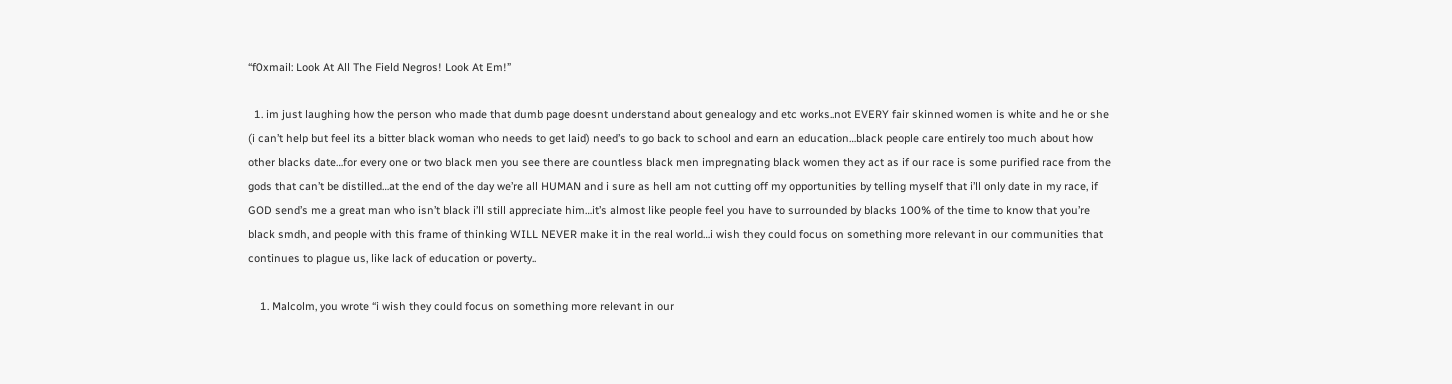“f0xmail: Look At All The Field Negros! Look At Em!”

  1. im just laughing how the person who made that dumb page doesnt understand about genealogy and etc works..not EVERY fair skinned women is white and he or she (i can’t help but feel its a bitter black woman who needs to get laid) need’s to go back to school and earn an education…black people care entirely too much about how other blacks date…for every one or two black men you see there are countless black men impregnating black women they act as if our race is some purified race from the gods that can’t be distilled…at the end of the day we’re all HUMAN and i sure as hell am not cutting off my opportunities by telling myself that i’ll only date in my race, if GOD send’s me a great man who isn’t black i’ll still appreciate him…it’s almost like people feel you have to surrounded by blacks 100% of the time to know that you’re black smdh, and people with this frame of thinking WILL NEVER make it in the real world…i wish they could focus on something more relevant in our communities that continues to plague us, like lack of education or poverty..

    1. Malcolm, you wrote “i wish they could focus on something more relevant in our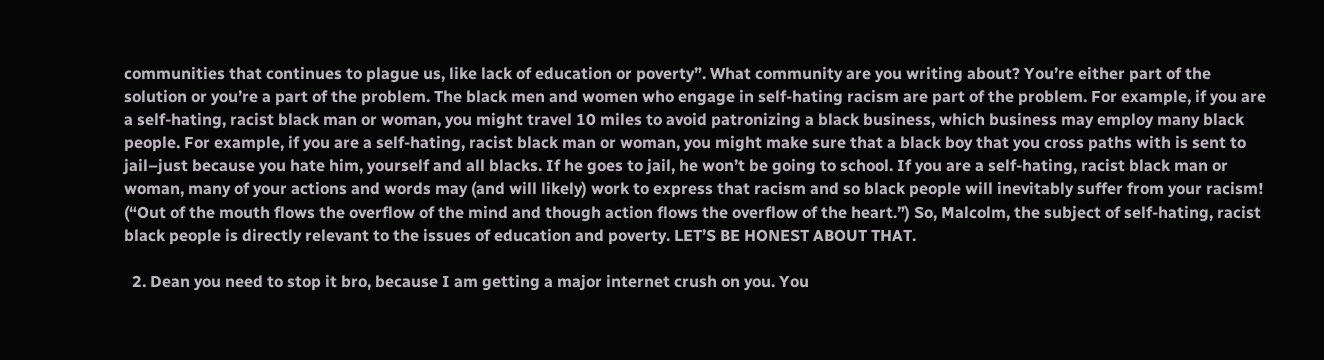communities that continues to plague us, like lack of education or poverty”. What community are you writing about? You’re either part of the solution or you’re a part of the problem. The black men and women who engage in self-hating racism are part of the problem. For example, if you are a self-hating, racist black man or woman, you might travel 10 miles to avoid patronizing a black business, which business may employ many black people. For example, if you are a self-hating, racist black man or woman, you might make sure that a black boy that you cross paths with is sent to jail–just because you hate him, yourself and all blacks. If he goes to jail, he won’t be going to school. If you are a self-hating, racist black man or woman, many of your actions and words may (and will likely) work to express that racism and so black people will inevitably suffer from your racism! (“Out of the mouth flows the overflow of the mind and though action flows the overflow of the heart.”) So, Malcolm, the subject of self-hating, racist black people is directly relevant to the issues of education and poverty. LET’S BE HONEST ABOUT THAT.

  2. Dean you need to stop it bro, because I am getting a major internet crush on you. You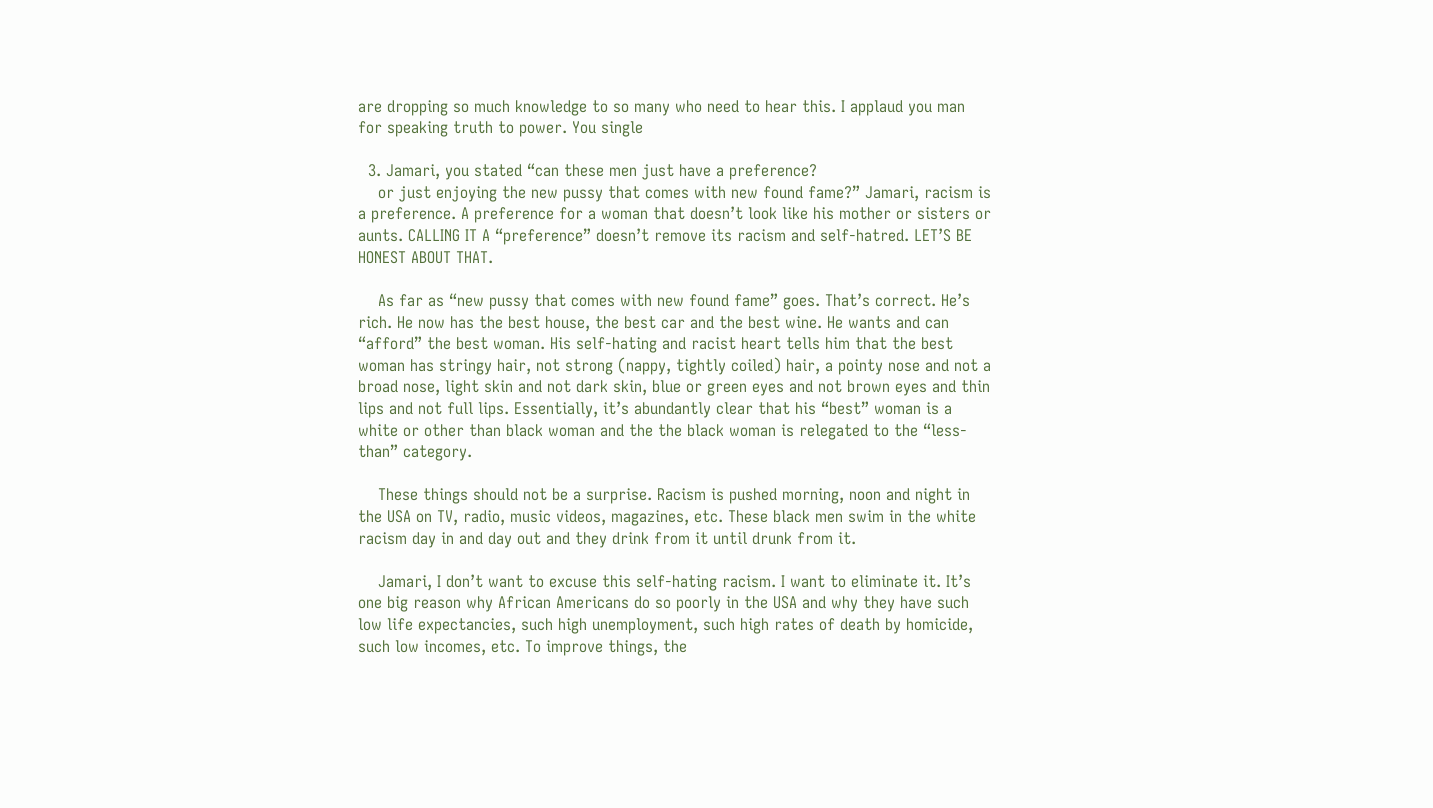are dropping so much knowledge to so many who need to hear this. I applaud you man for speaking truth to power. You single

  3. Jamari, you stated “can these men just have a preference?
    or just enjoying the new pussy that comes with new found fame?” Jamari, racism is a preference. A preference for a woman that doesn’t look like his mother or sisters or aunts. CALLING IT A “preference” doesn’t remove its racism and self-hatred. LET’S BE HONEST ABOUT THAT.

    As far as “new pussy that comes with new found fame” goes. That’s correct. He’s rich. He now has the best house, the best car and the best wine. He wants and can “afford” the best woman. His self-hating and racist heart tells him that the best woman has stringy hair, not strong (nappy, tightly coiled) hair, a pointy nose and not a broad nose, light skin and not dark skin, blue or green eyes and not brown eyes and thin lips and not full lips. Essentially, it’s abundantly clear that his “best” woman is a white or other than black woman and the the black woman is relegated to the “less-than” category.

    These things should not be a surprise. Racism is pushed morning, noon and night in the USA on TV, radio, music videos, magazines, etc. These black men swim in the white racism day in and day out and they drink from it until drunk from it.

    Jamari, I don’t want to excuse this self-hating racism. I want to eliminate it. It’s one big reason why African Americans do so poorly in the USA and why they have such low life expectancies, such high unemployment, such high rates of death by homicide, such low incomes, etc. To improve things, the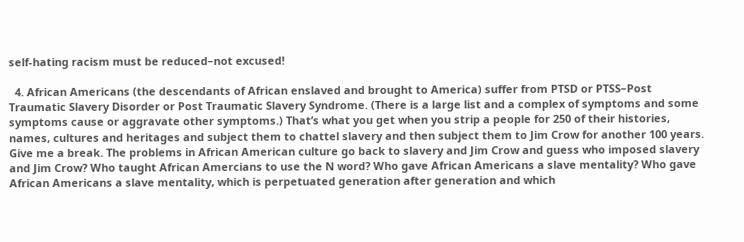self-hating racism must be reduced–not excused!

  4. African Americans (the descendants of African enslaved and brought to America) suffer from PTSD or PTSS–Post Traumatic Slavery Disorder or Post Traumatic Slavery Syndrome. (There is a large list and a complex of symptoms and some symptoms cause or aggravate other symptoms.) That’s what you get when you strip a people for 250 of their histories, names, cultures and heritages and subject them to chattel slavery and then subject them to Jim Crow for another 100 years. Give me a break. The problems in African American culture go back to slavery and Jim Crow and guess who imposed slavery and Jim Crow? Who taught African Amercians to use the N word? Who gave African Americans a slave mentality? Who gave African Americans a slave mentality, which is perpetuated generation after generation and which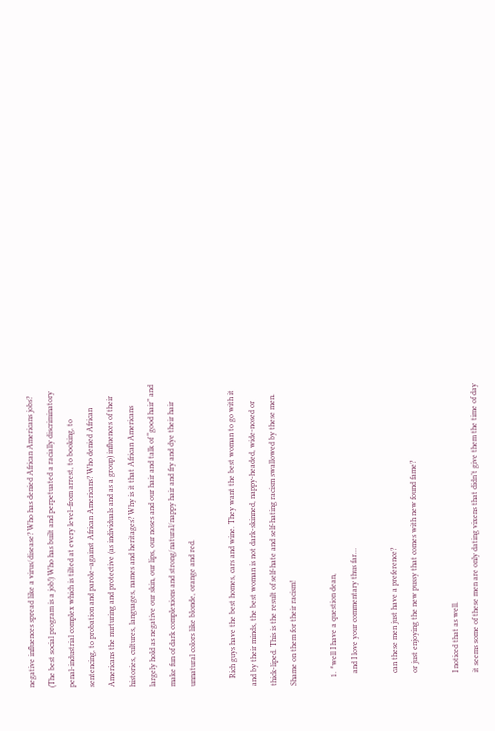negative influences spread like a virus/disease? Who has denied African Americans jobs? (The best social program is a job!) Who has built and perpetuated a racially discriminatory penal-industrial complex which is tilted at every level–from arrest, to booking, to sentencing, to probation and parole–against African Americans? Who denied African Americans the nurturing and protective (as individuals and as a group) influences of their histories, cultures, languages, names and heritages? Why is it that African Americans largely hold as negative our skin, our lips, our noses and our hair and talk of “good hair” and make fun of dark complexions and strong/natural/nappy hair and fry and dye their hair unnatural colors like blonde, orange and red.

    Rich guys have the best homes, cars and wine. They want the best woman to go with it and by their minds, the best woman is not dark-skinned, nappy-headed, wide-nosed or thick-liped. This is the result of self-hate and self-hating racism swallowed by these men. Shame on them for their racism!

    1. ^well I have a question dean,
      and I love your commentary thus far…

      can these men just have a preference?
      or just enjoying the new pussy that comes with new found fame?

      I noticed that as well.
      it seems some of these men are only dating vixens that didn’t give them the time of day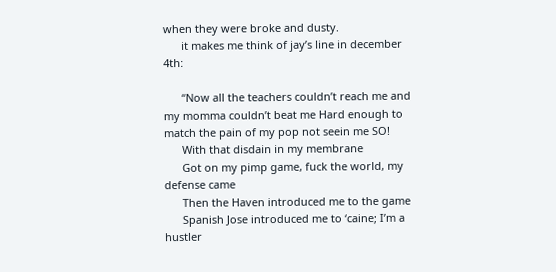when they were broke and dusty.
      it makes me think of jay’s line in december 4th:

      “Now all the teachers couldn’t reach me and my momma couldn’t beat me Hard enough to match the pain of my pop not seein me SO!
      With that disdain in my membrane
      Got on my pimp game, fuck the world, my defense came
      Then the Haven introduced me to the game
      Spanish Jose introduced me to ‘caine; I’m a hustler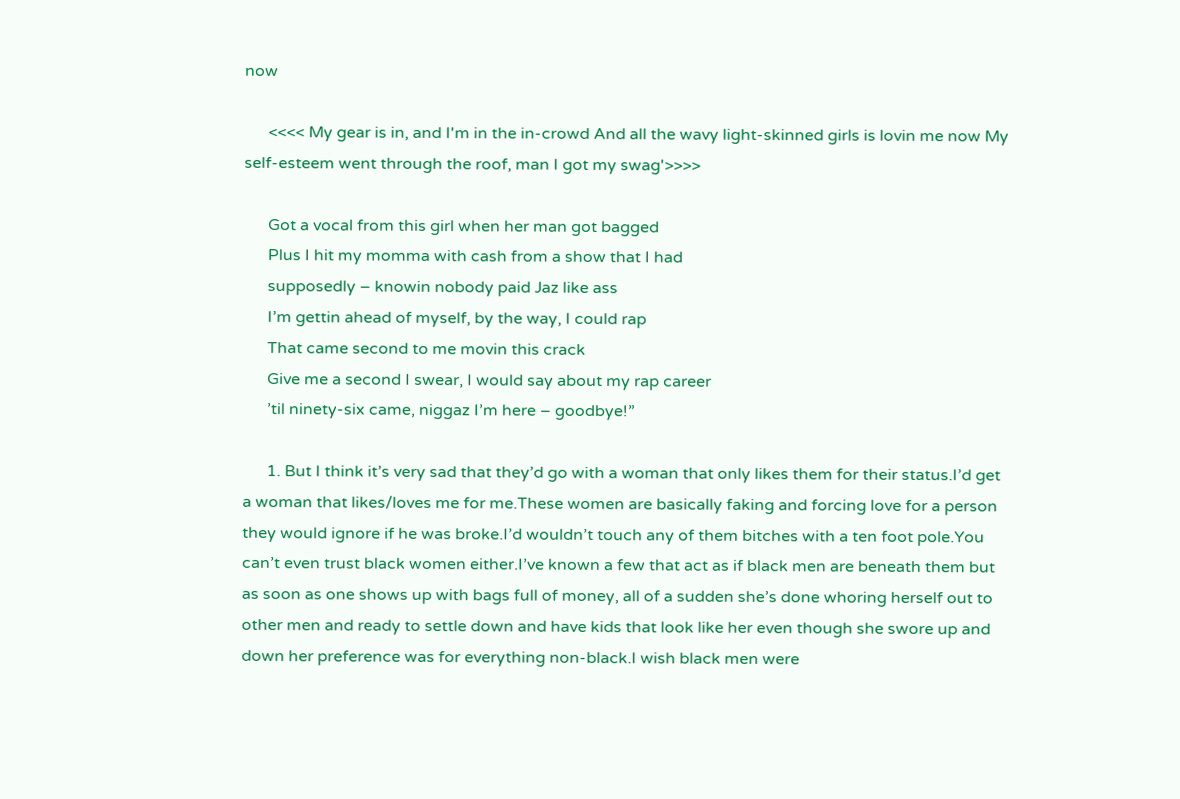now

      <<<< My gear is in, and I'm in the in-crowd And all the wavy light-skinned girls is lovin me now My self-esteem went through the roof, man I got my swag'>>>>

      Got a vocal from this girl when her man got bagged
      Plus I hit my momma with cash from a show that I had
      supposedly – knowin nobody paid Jaz like ass
      I’m gettin ahead of myself, by the way, I could rap
      That came second to me movin this crack
      Give me a second I swear, I would say about my rap career
      ’til ninety-six came, niggaz I’m here – goodbye!”

      1. But I think it’s very sad that they’d go with a woman that only likes them for their status.I’d get a woman that likes/loves me for me.These women are basically faking and forcing love for a person they would ignore if he was broke.I’d wouldn’t touch any of them bitches with a ten foot pole.You can’t even trust black women either.I’ve known a few that act as if black men are beneath them but as soon as one shows up with bags full of money, all of a sudden she’s done whoring herself out to other men and ready to settle down and have kids that look like her even though she swore up and down her preference was for everything non-black.I wish black men were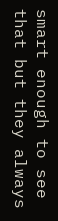smart enough to see that but they always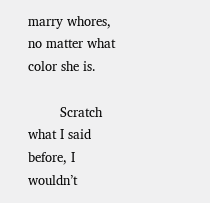marry whores, no matter what color she is.

        Scratch what I said before, I wouldn’t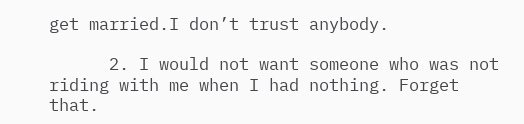get married.I don’t trust anybody.

      2. I would not want someone who was not riding with me when I had nothing. Forget that.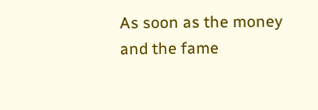As soon as the money and the fame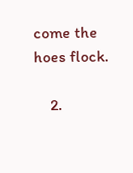come the hoes flock.

    2.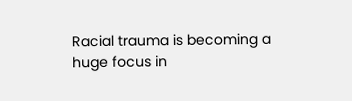Racial trauma is becoming a huge focus in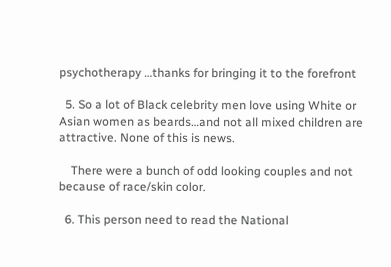psychotherapy …thanks for bringing it to the forefront

  5. So a lot of Black celebrity men love using White or Asian women as beards…and not all mixed children are attractive. None of this is news.

    There were a bunch of odd looking couples and not because of race/skin color.

  6. This person need to read the National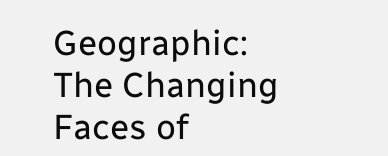Geographic: The Changing Faces of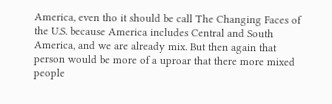America, even tho it should be call The Changing Faces of the U.S. because America includes Central and South America, and we are already mix. But then again that person would be more of a uproar that there more mixed people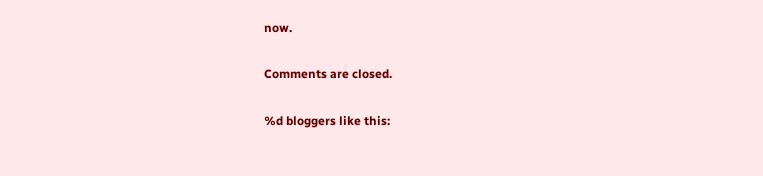now.

Comments are closed.

%d bloggers like this: